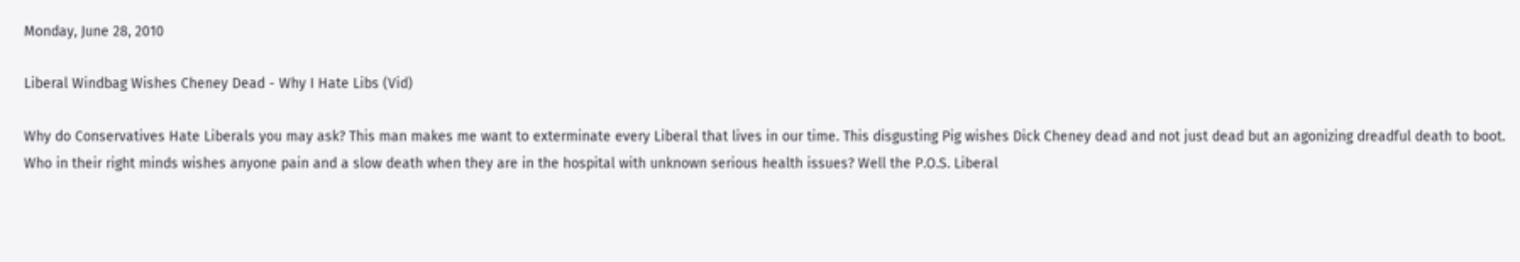Monday, June 28, 2010

Liberal Windbag Wishes Cheney Dead - Why I Hate Libs (Vid)

Why do Conservatives Hate Liberals you may ask? This man makes me want to exterminate every Liberal that lives in our time. This disgusting Pig wishes Dick Cheney dead and not just dead but an agonizing dreadful death to boot. Who in their right minds wishes anyone pain and a slow death when they are in the hospital with unknown serious health issues? Well the P.O.S. Liberal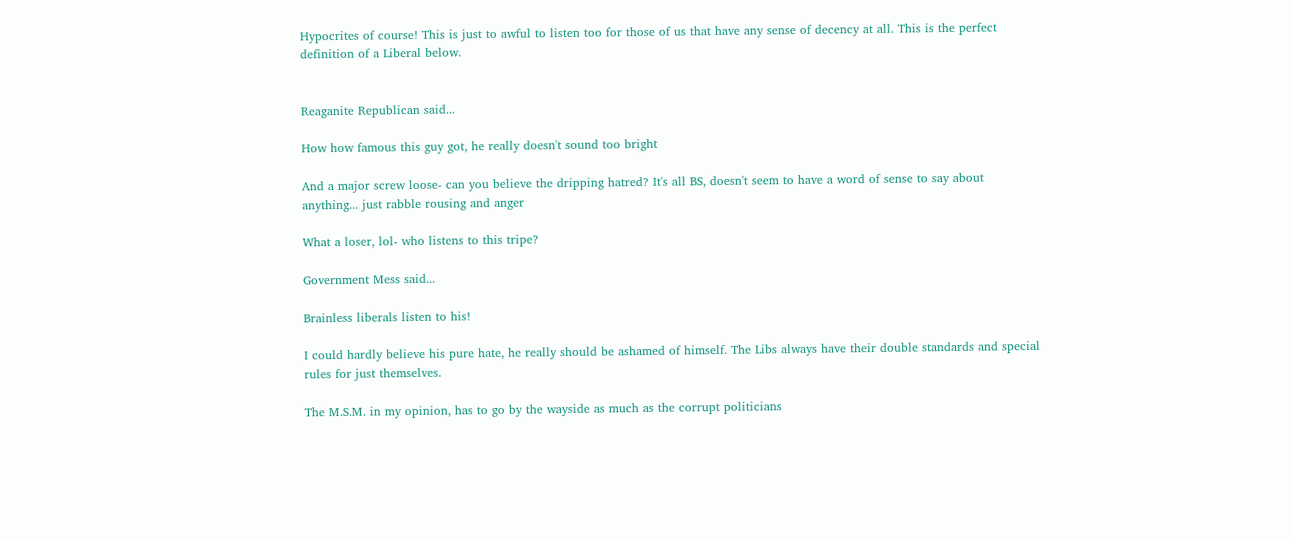Hypocrites of course! This is just to awful to listen too for those of us that have any sense of decency at all. This is the perfect definition of a Liberal below.


Reaganite Republican said...

How how famous this guy got, he really doesn't sound too bright

And a major screw loose- can you believe the dripping hatred? It's all BS, doesn't seem to have a word of sense to say about anything... just rabble rousing and anger

What a loser, lol- who listens to this tripe?

Government Mess said...

Brainless liberals listen to his!

I could hardly believe his pure hate, he really should be ashamed of himself. The Libs always have their double standards and special rules for just themselves.

The M.S.M. in my opinion, has to go by the wayside as much as the corrupt politicians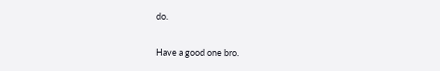do.

Have a good one bro.